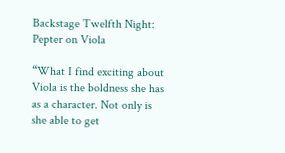Backstage Twelfth Night: Pepter on Viola

“What I find exciting about Viola is the boldness she has as a character. Not only is she able to get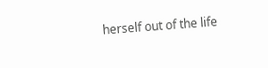herself out of the life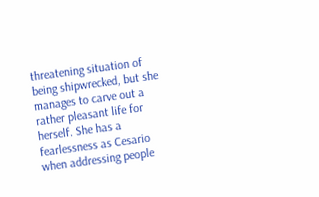threatening situation of being shipwrecked, but she manages to carve out a rather pleasant life for herself. She has a fearlessness as Cesario when addressing people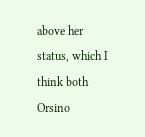above her status, which I think both Orsino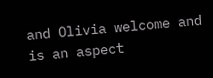and Olivia welcome and is an aspect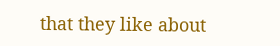that they like about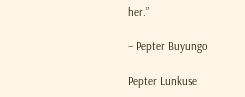her.”

– Pepter Buyungo

Pepter Lunkuse